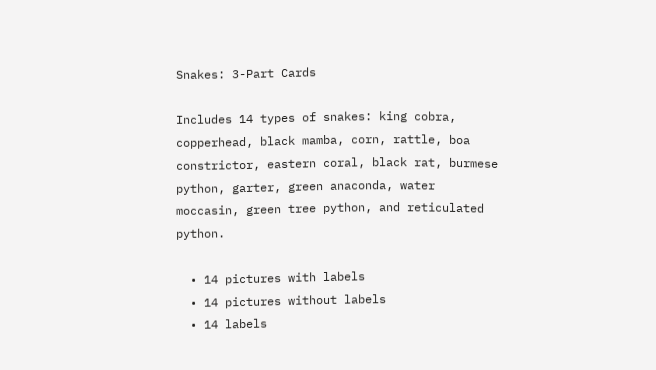Snakes: 3-Part Cards

Includes 14 types of snakes: king cobra, copperhead, black mamba, corn, rattle, boa constrictor, eastern coral, black rat, burmese python, garter, green anaconda, water moccasin, green tree python, and reticulated python.

  • 14 pictures with labels
  • 14 pictures without labels
  • 14 labels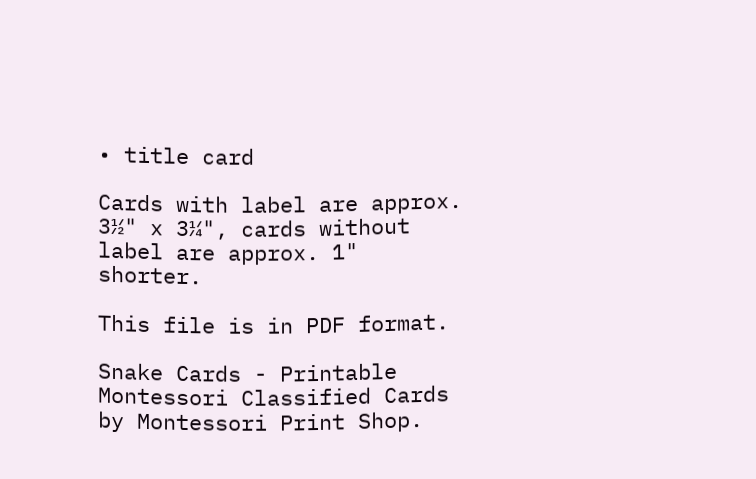• title card

Cards with label are approx. 3½" x 3¼", cards without label are approx. 1" shorter.

This file is in PDF format.

Snake Cards - Printable Montessori Classified Cards by Montessori Print Shop.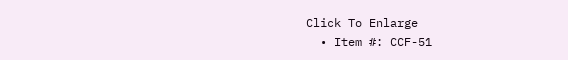Click To Enlarge
  • Item #: CCF-51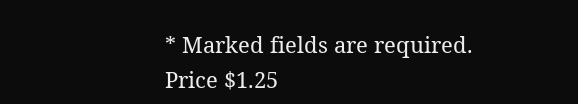* Marked fields are required.
Price $1.25